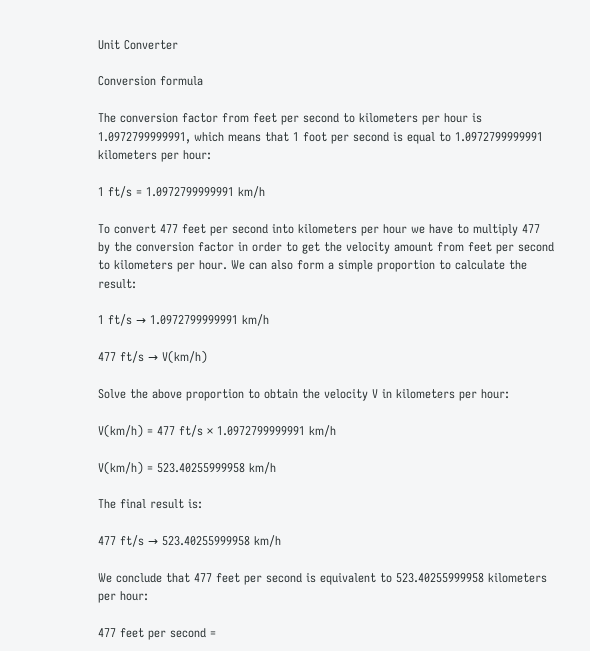Unit Converter

Conversion formula

The conversion factor from feet per second to kilometers per hour is 1.0972799999991, which means that 1 foot per second is equal to 1.0972799999991 kilometers per hour:

1 ft/s = 1.0972799999991 km/h

To convert 477 feet per second into kilometers per hour we have to multiply 477 by the conversion factor in order to get the velocity amount from feet per second to kilometers per hour. We can also form a simple proportion to calculate the result:

1 ft/s → 1.0972799999991 km/h

477 ft/s → V(km/h)

Solve the above proportion to obtain the velocity V in kilometers per hour:

V(km/h) = 477 ft/s × 1.0972799999991 km/h

V(km/h) = 523.40255999958 km/h

The final result is:

477 ft/s → 523.40255999958 km/h

We conclude that 477 feet per second is equivalent to 523.40255999958 kilometers per hour:

477 feet per second =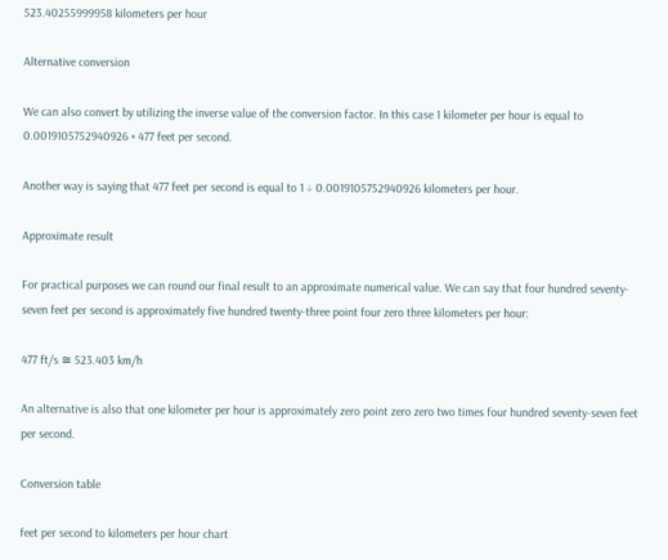523.40255999958 kilometers per hour

Alternative conversion

We can also convert by utilizing the inverse value of the conversion factor. In this case 1 kilometer per hour is equal to 0.0019105752940926 × 477 feet per second.

Another way is saying that 477 feet per second is equal to 1 ÷ 0.0019105752940926 kilometers per hour.

Approximate result

For practical purposes we can round our final result to an approximate numerical value. We can say that four hundred seventy-seven feet per second is approximately five hundred twenty-three point four zero three kilometers per hour:

477 ft/s ≅ 523.403 km/h

An alternative is also that one kilometer per hour is approximately zero point zero zero two times four hundred seventy-seven feet per second.

Conversion table

feet per second to kilometers per hour chart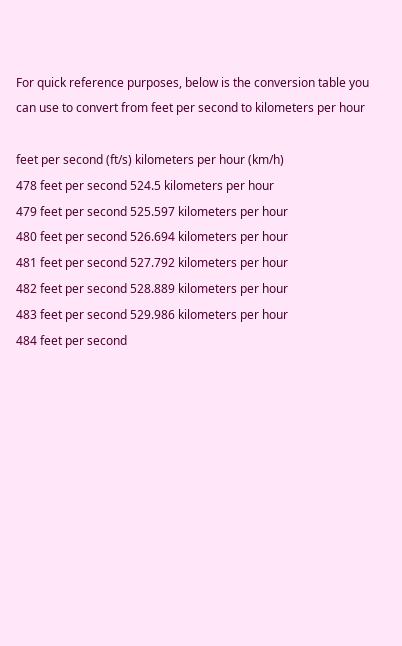For quick reference purposes, below is the conversion table you can use to convert from feet per second to kilometers per hour

feet per second (ft/s) kilometers per hour (km/h)
478 feet per second 524.5 kilometers per hour
479 feet per second 525.597 kilometers per hour
480 feet per second 526.694 kilometers per hour
481 feet per second 527.792 kilometers per hour
482 feet per second 528.889 kilometers per hour
483 feet per second 529.986 kilometers per hour
484 feet per second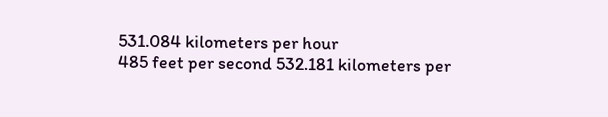531.084 kilometers per hour
485 feet per second 532.181 kilometers per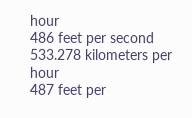hour
486 feet per second 533.278 kilometers per hour
487 feet per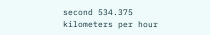second 534.375 kilometers per hour